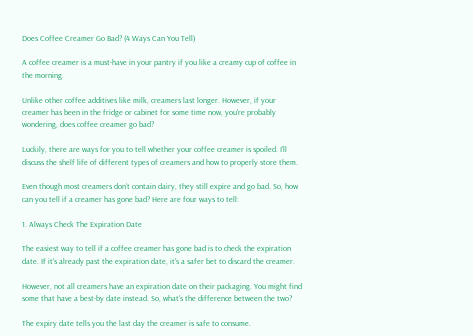Does Coffee Creamer Go Bad? (4 Ways Can You Tell)

A coffee creamer is a must-have in your pantry if you like a creamy cup of coffee in the morning.

Unlike other coffee additives like milk, creamers last longer. However, if your creamer has been in the fridge or cabinet for some time now, you're probably wondering, does coffee creamer go bad?

Luckily, there are ways for you to tell whether your coffee creamer is spoiled. I'll discuss the shelf life of different types of creamers and how to properly store them.

Even though most creamers don’t contain dairy, they still expire and go bad. So, how can you tell if a creamer has gone bad? Here are four ways to tell:

1. Always Check The Expiration Date

The easiest way to tell if a coffee creamer has gone bad is to check the expiration date. If it's already past the expiration date, it's a safer bet to discard the creamer.

However, not all creamers have an expiration date on their packaging. You might find some that have a best-by date instead. So, what's the difference between the two?

The expiry date tells you the last day the creamer is safe to consume.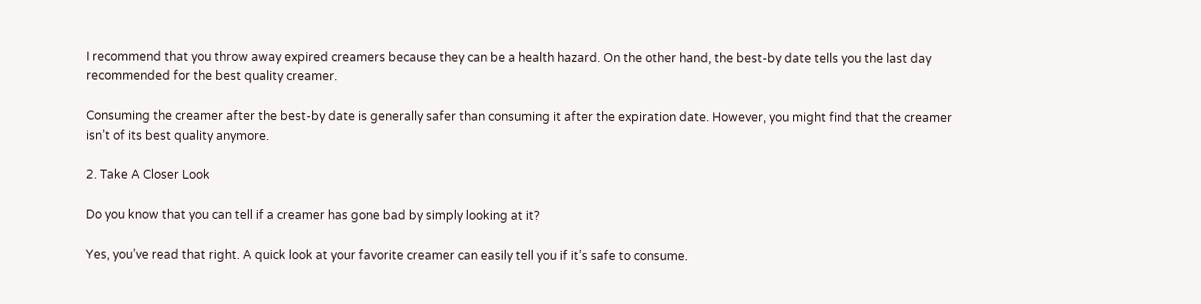I recommend that you throw away expired creamers because they can be a health hazard. On the other hand, the best-by date tells you the last day recommended for the best quality creamer.

Consuming the creamer after the best-by date is generally safer than consuming it after the expiration date. However, you might find that the creamer isn’t of its best quality anymore.

2. Take A Closer Look

Do you know that you can tell if a creamer has gone bad by simply looking at it?

Yes, you’ve read that right. A quick look at your favorite creamer can easily tell you if it’s safe to consume.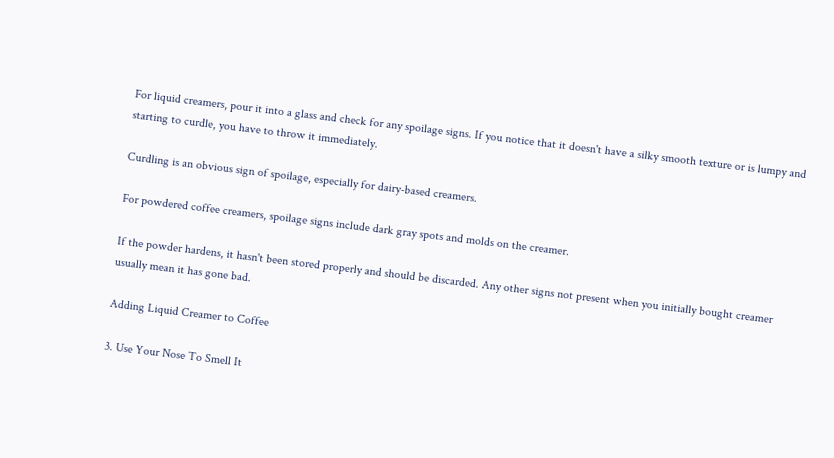For liquid creamers, pour it into a glass and check for any spoilage signs. If you notice that it doesn't have a silky smooth texture or is lumpy and starting to curdle, you have to throw it immediately.

Curdling is an obvious sign of spoilage, especially for dairy-based creamers.

For powdered coffee creamers, spoilage signs include dark gray spots and molds on the creamer.

If the powder hardens, it hasn't been stored properly and should be discarded. Any other signs not present when you initially bought creamer usually mean it has gone bad.

Adding Liquid Creamer to Coffee

3. Use Your Nose To Smell It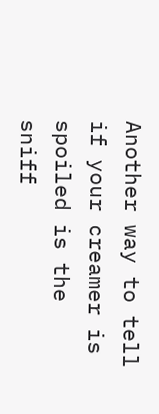Another way to tell if your creamer is spoiled is the sniff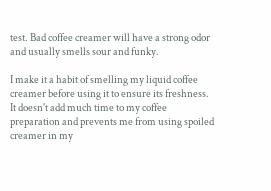test. Bad coffee creamer will have a strong odor and usually smells sour and funky.

I make it a habit of smelling my liquid coffee creamer before using it to ensure its freshness. It doesn't add much time to my coffee preparation and prevents me from using spoiled creamer in my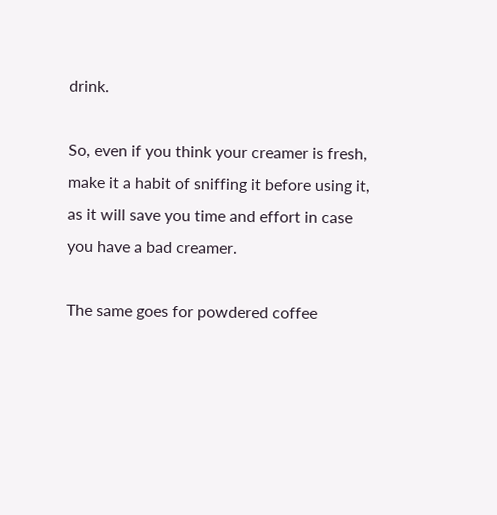drink.

So, even if you think your creamer is fresh, make it a habit of sniffing it before using it, as it will save you time and effort in case you have a bad creamer.

The same goes for powdered coffee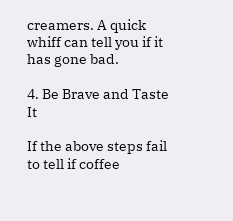creamers. A quick whiff can tell you if it has gone bad.

4. Be Brave and Taste It

If the above steps fail to tell if coffee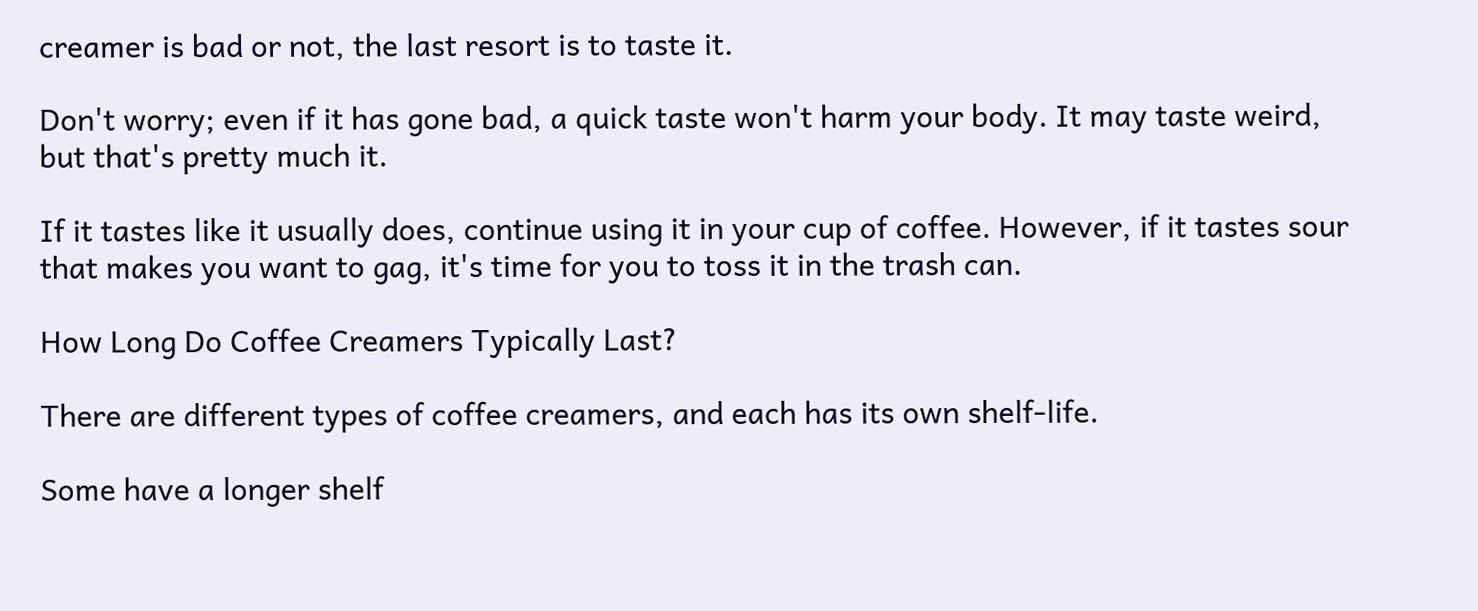creamer is bad or not, the last resort is to taste it.

Don't worry; even if it has gone bad, a quick taste won't harm your body. It may taste weird, but that's pretty much it.

If it tastes like it usually does, continue using it in your cup of coffee. However, if it tastes sour that makes you want to gag, it's time for you to toss it in the trash can.

How Long Do Coffee Creamers Typically Last?

There are different types of coffee creamers, and each has its own shelf-life.

Some have a longer shelf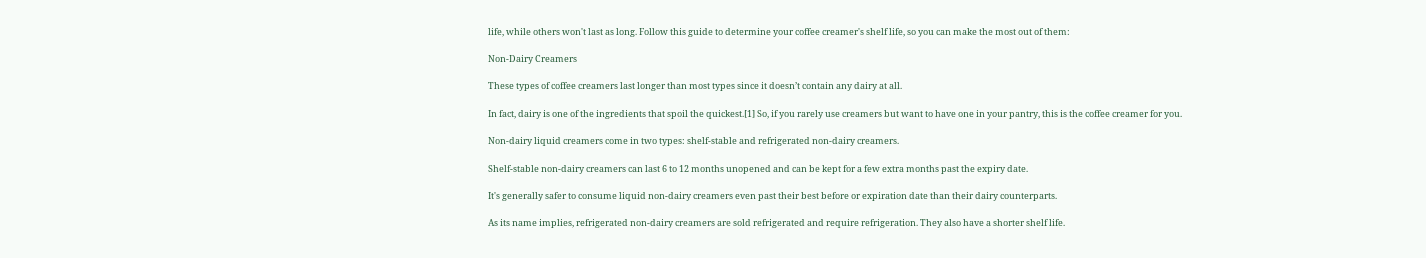life, while others won't last as long. Follow this guide to determine your coffee creamer's shelf life, so you can make the most out of them:

Non-Dairy Creamers

These types of coffee creamers last longer than most types since it doesn’t contain any dairy at all.

In fact, dairy is one of the ingredients that spoil the quickest.[1] So, if you rarely use creamers but want to have one in your pantry, this is the coffee creamer for you.

Non-dairy liquid creamers come in two types: shelf-stable and refrigerated non-dairy creamers.

Shelf-stable non-dairy creamers can last 6 to 12 months unopened and can be kept for a few extra months past the expiry date.

It's generally safer to consume liquid non-dairy creamers even past their best before or expiration date than their dairy counterparts.

As its name implies, refrigerated non-dairy creamers are sold refrigerated and require refrigeration. They also have a shorter shelf life.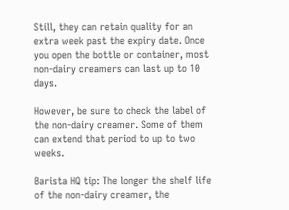Still, they can retain quality for an extra week past the expiry date. Once you open the bottle or container, most non-dairy creamers can last up to 10 days.

However, be sure to check the label of the non-dairy creamer. Some of them can extend that period to up to two weeks.

Barista HQ tip: The longer the shelf life of the non-dairy creamer, the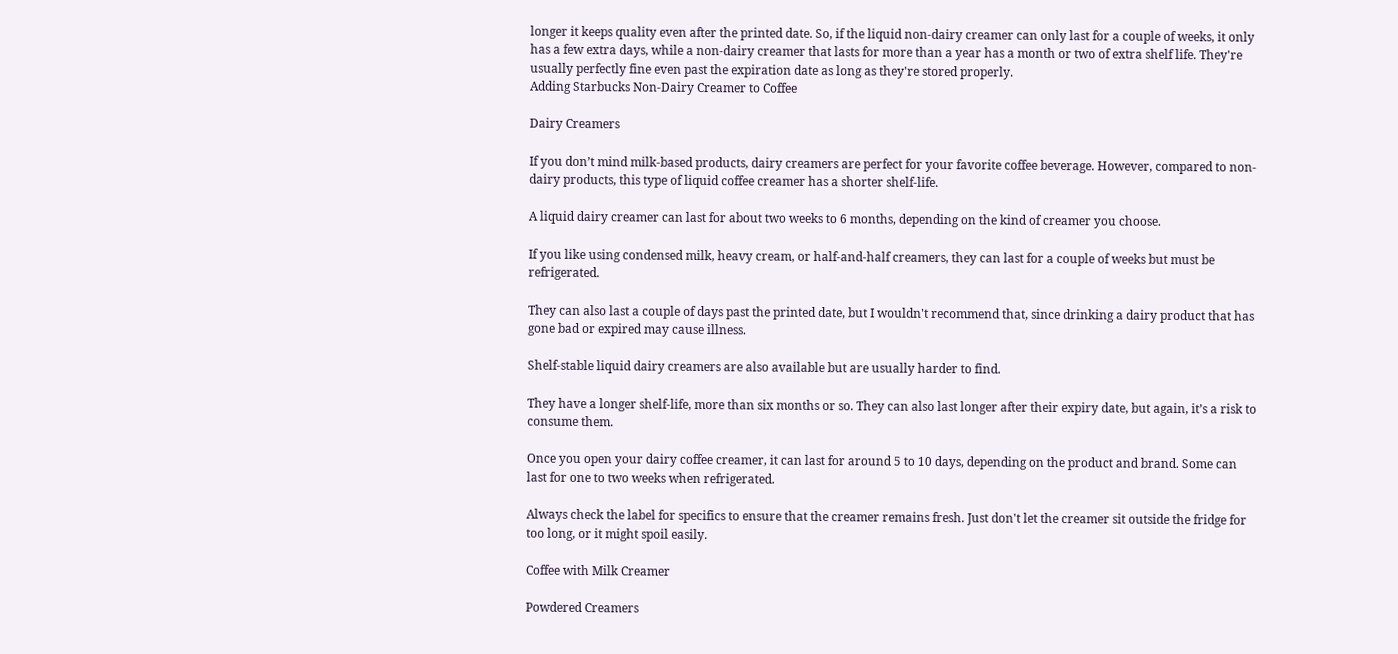longer it keeps quality even after the printed date. So, if the liquid non-dairy creamer can only last for a couple of weeks, it only has a few extra days, while a non-dairy creamer that lasts for more than a year has a month or two of extra shelf life. They're usually perfectly fine even past the expiration date as long as they're stored properly.
Adding Starbucks Non-Dairy Creamer to Coffee

Dairy Creamers

If you don’t mind milk-based products, dairy creamers are perfect for your favorite coffee beverage. However, compared to non-dairy products, this type of liquid coffee creamer has a shorter shelf-life.

A liquid dairy creamer can last for about two weeks to 6 months, depending on the kind of creamer you choose.

If you like using condensed milk, heavy cream, or half-and-half creamers, they can last for a couple of weeks but must be refrigerated.

They can also last a couple of days past the printed date, but I wouldn't recommend that, since drinking a dairy product that has gone bad or expired may cause illness.

Shelf-stable liquid dairy creamers are also available but are usually harder to find.

They have a longer shelf-life, more than six months or so. They can also last longer after their expiry date, but again, it’s a risk to consume them.

Once you open your dairy coffee creamer, it can last for around 5 to 10 days, depending on the product and brand. Some can last for one to two weeks when refrigerated.

Always check the label for specifics to ensure that the creamer remains fresh. Just don't let the creamer sit outside the fridge for too long, or it might spoil easily.

Coffee with Milk Creamer

Powdered Creamers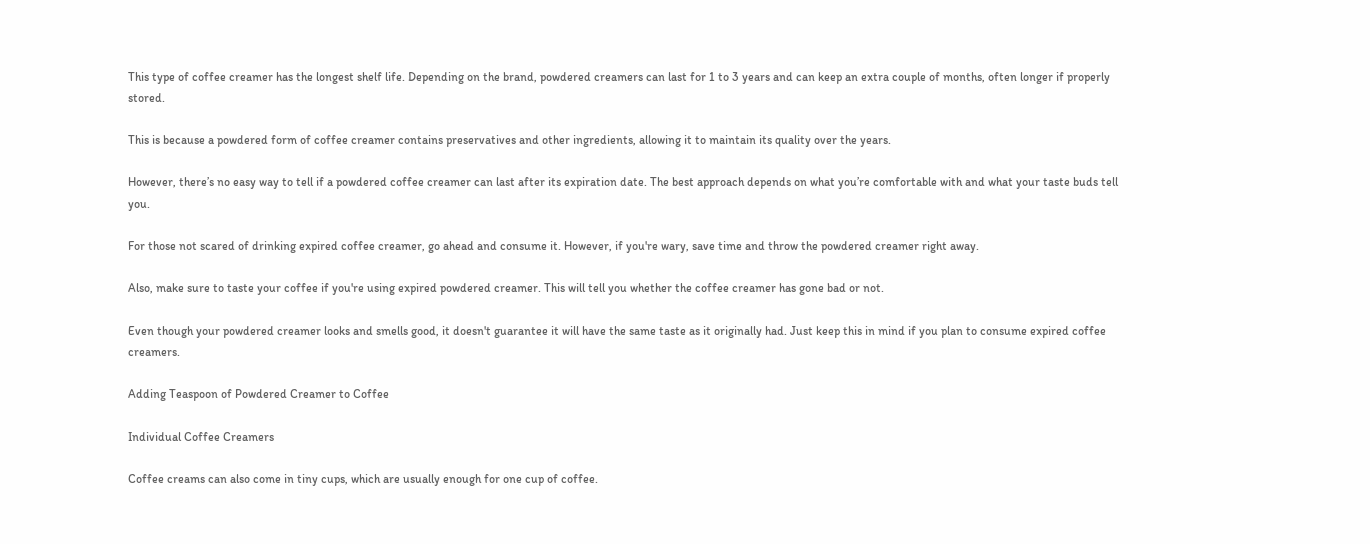This type of coffee creamer has the longest shelf life. Depending on the brand, powdered creamers can last for 1 to 3 years and can keep an extra couple of months, often longer if properly stored.

This is because a powdered form of coffee creamer contains preservatives and other ingredients, allowing it to maintain its quality over the years.

However, there’s no easy way to tell if a powdered coffee creamer can last after its expiration date. The best approach depends on what you’re comfortable with and what your taste buds tell you.

For those not scared of drinking expired coffee creamer, go ahead and consume it. However, if you're wary, save time and throw the powdered creamer right away.

Also, make sure to taste your coffee if you're using expired powdered creamer. This will tell you whether the coffee creamer has gone bad or not.

Even though your powdered creamer looks and smells good, it doesn't guarantee it will have the same taste as it originally had. Just keep this in mind if you plan to consume expired coffee creamers.

Adding Teaspoon of Powdered Creamer to Coffee

Individual Coffee Creamers

Coffee creams can also come in tiny cups, which are usually enough for one cup of coffee.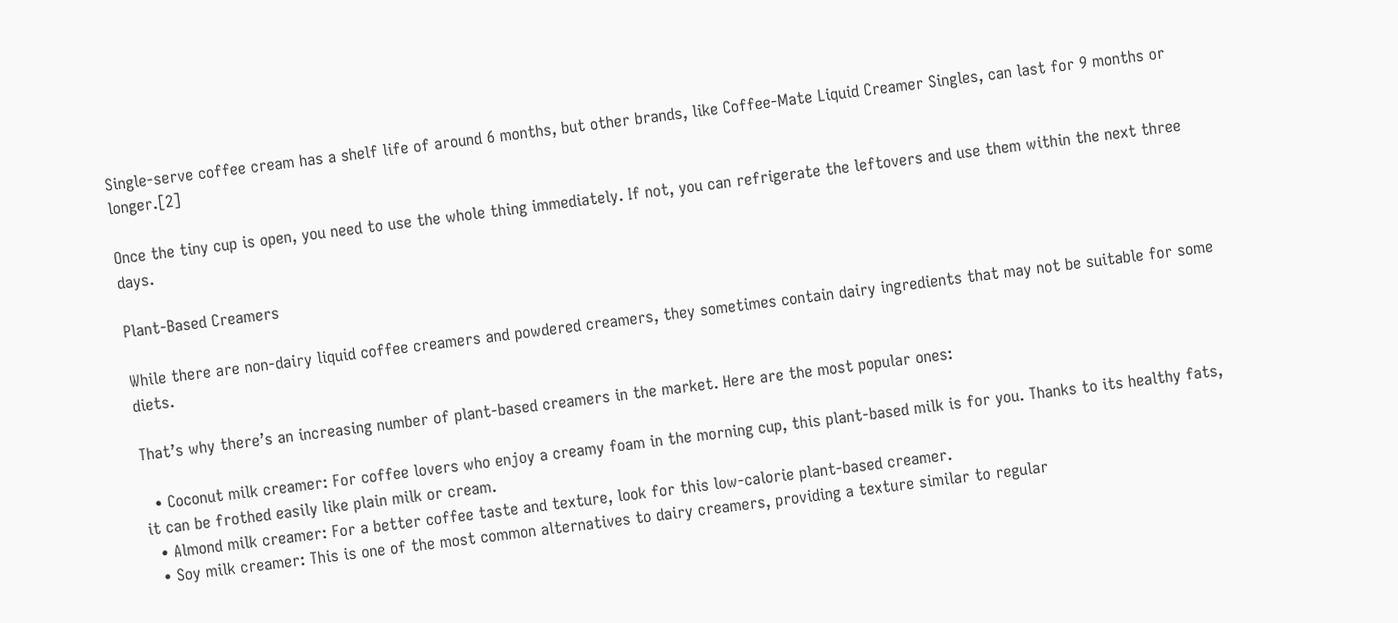Single-serve coffee cream has a shelf life of around 6 months, but other brands, like Coffee-Mate Liquid Creamer Singles, can last for 9 months or longer.[2]

Once the tiny cup is open, you need to use the whole thing immediately. If not, you can refrigerate the leftovers and use them within the next three days.

Plant-Based Creamers

While there are non-dairy liquid coffee creamers and powdered creamers, they sometimes contain dairy ingredients that may not be suitable for some diets.

That’s why there’s an increasing number of plant-based creamers in the market. Here are the most popular ones:

  • Coconut milk creamer: For coffee lovers who enjoy a creamy foam in the morning cup, this plant-based milk is for you. Thanks to its healthy fats, it can be frothed easily like plain milk or cream.
  • Almond milk creamer: For a better coffee taste and texture, look for this low-calorie plant-based creamer.
  • Soy milk creamer: This is one of the most common alternatives to dairy creamers, providing a texture similar to regular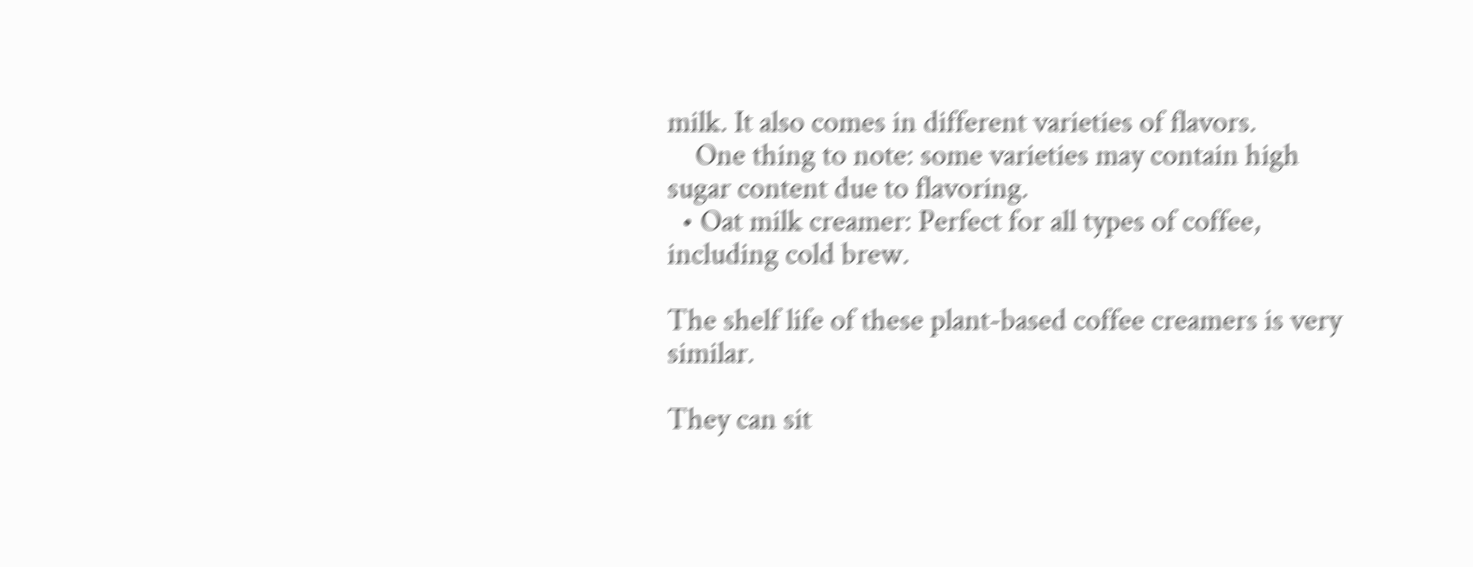milk. It also comes in different varieties of flavors.
    One thing to note: some varieties may contain high sugar content due to flavoring.
  • Oat milk creamer: Perfect for all types of coffee, including cold brew.

The shelf life of these plant-based coffee creamers is very similar.

They can sit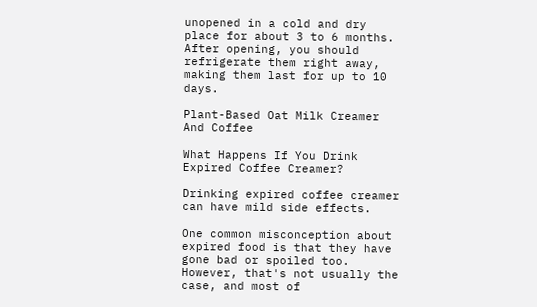unopened in a cold and dry place for about 3 to 6 months. After opening, you should refrigerate them right away, making them last for up to 10 days.

Plant-Based Oat Milk Creamer And Coffee

What Happens If You Drink Expired Coffee Creamer?

Drinking expired coffee creamer can have mild side effects.

One common misconception about expired food is that they have gone bad or spoiled too. However, that's not usually the case, and most of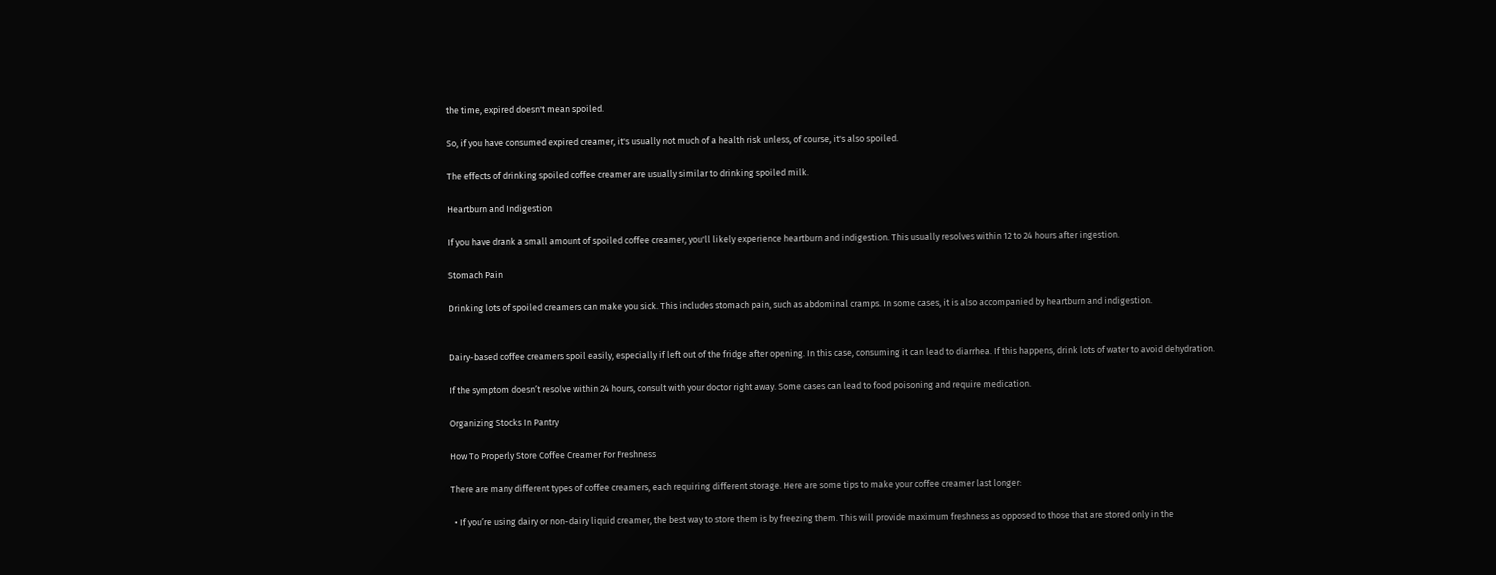the time, expired doesn't mean spoiled.

So, if you have consumed expired creamer, it's usually not much of a health risk unless, of course, it's also spoiled.

The effects of drinking spoiled coffee creamer are usually similar to drinking spoiled milk.

Heartburn and Indigestion

If you have drank a small amount of spoiled coffee creamer, you'll likely experience heartburn and indigestion. This usually resolves within 12 to 24 hours after ingestion.

Stomach Pain

Drinking lots of spoiled creamers can make you sick. This includes stomach pain, such as abdominal cramps. In some cases, it is also accompanied by heartburn and indigestion.


Dairy-based coffee creamers spoil easily, especially if left out of the fridge after opening. In this case, consuming it can lead to diarrhea. If this happens, drink lots of water to avoid dehydration.

If the symptom doesn’t resolve within 24 hours, consult with your doctor right away. Some cases can lead to food poisoning and require medication.

Organizing Stocks In Pantry

How To Properly Store Coffee Creamer For Freshness

There are many different types of coffee creamers, each requiring different storage. Here are some tips to make your coffee creamer last longer:

  • If you’re using dairy or non-dairy liquid creamer, the best way to store them is by freezing them. This will provide maximum freshness as opposed to those that are stored only in the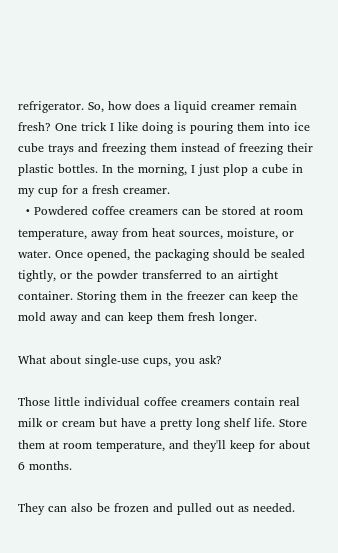refrigerator. So, how does a liquid creamer remain fresh? One trick I like doing is pouring them into ice cube trays and freezing them instead of freezing their plastic bottles. In the morning, I just plop a cube in my cup for a fresh creamer.
  • Powdered coffee creamers can be stored at room temperature, away from heat sources, moisture, or water. Once opened, the packaging should be sealed tightly, or the powder transferred to an airtight container. Storing them in the freezer can keep the mold away and can keep them fresh longer.

What about single-use cups, you ask?

Those little individual coffee creamers contain real milk or cream but have a pretty long shelf life. Store them at room temperature, and they'll keep for about 6 months.

They can also be frozen and pulled out as needed.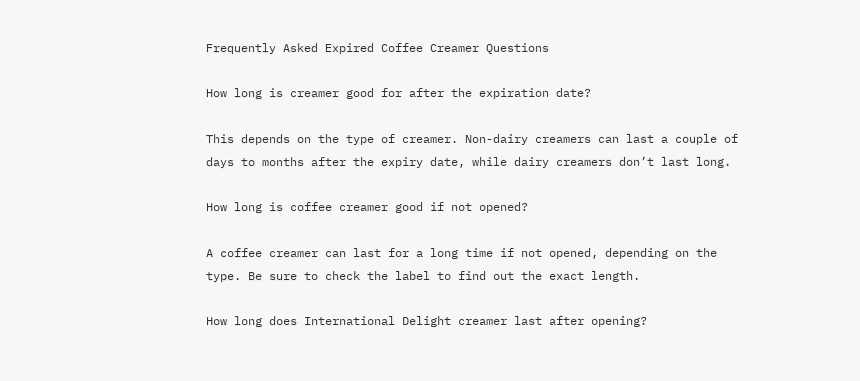Frequently Asked Expired Coffee Creamer Questions

How long is creamer good for after the expiration date?

This depends on the type of creamer. Non-dairy creamers can last a couple of days to months after the expiry date, while dairy creamers don’t last long.

How long is coffee creamer good if not opened?

A coffee creamer can last for a long time if not opened, depending on the type. Be sure to check the label to find out the exact length.

How long does International Delight creamer last after opening?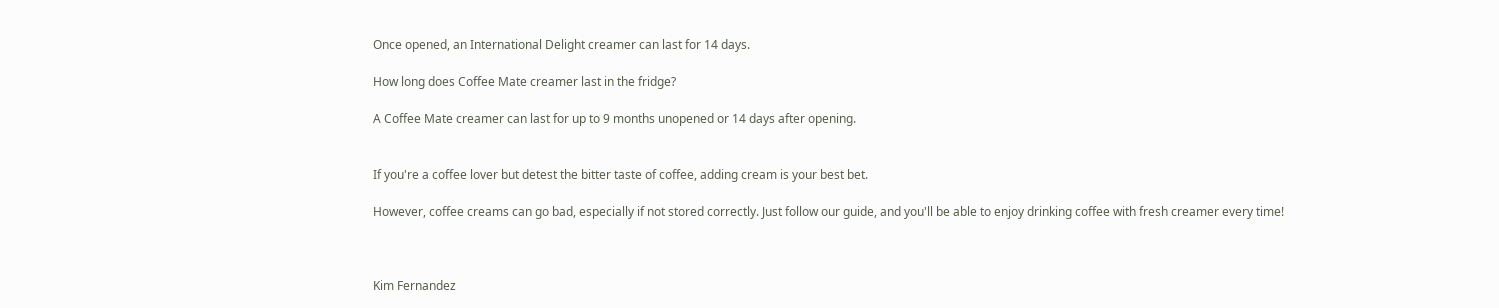Once opened, an International Delight creamer can last for 14 days.

How long does Coffee Mate creamer last in the fridge?

A Coffee Mate creamer can last for up to 9 months unopened or 14 days after opening.


If you're a coffee lover but detest the bitter taste of coffee, adding cream is your best bet.

However, coffee creams can go bad, especially if not stored correctly. Just follow our guide, and you'll be able to enjoy drinking coffee with fresh creamer every time!



Kim Fernandez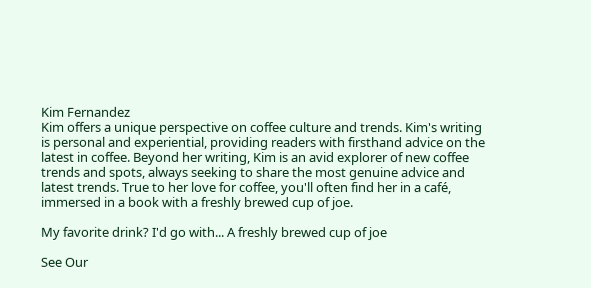Kim Fernandez
Kim offers a unique perspective on coffee culture and trends. Kim's writing is personal and experiential, providing readers with firsthand advice on the latest in coffee. Beyond her writing, Kim is an avid explorer of new coffee trends and spots, always seeking to share the most genuine advice and latest trends. True to her love for coffee, you'll often find her in a café, immersed in a book with a freshly brewed cup of joe.

My favorite drink? I'd go with... A freshly brewed cup of joe

See Our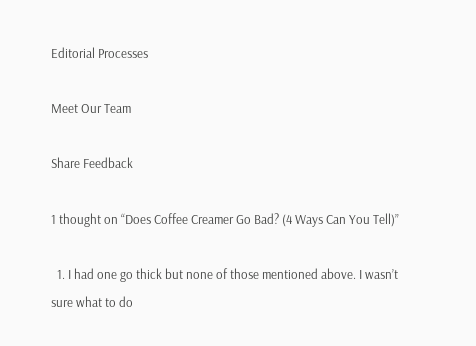Editorial Processes

Meet Our Team

Share Feedback

1 thought on “Does Coffee Creamer Go Bad? (4 Ways Can You Tell)”

  1. I had one go thick but none of those mentioned above. I wasn’t sure what to do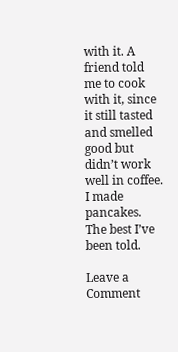with it. A friend told me to cook with it, since it still tasted and smelled good but didn’t work well in coffee. I made pancakes. The best I’ve been told.

Leave a Comment